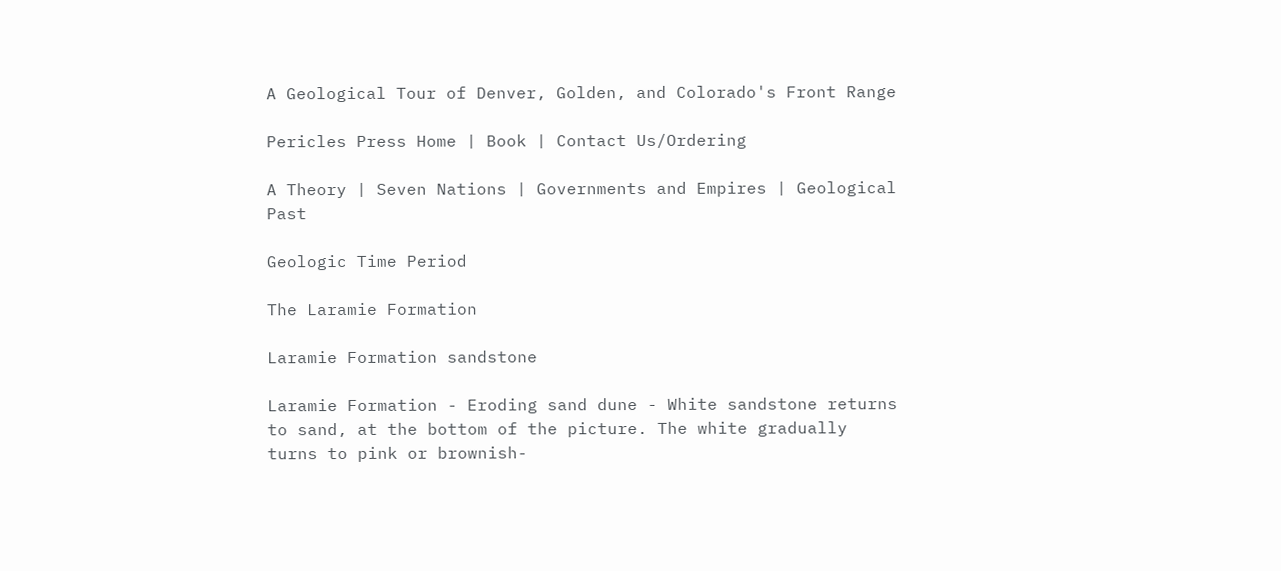A Geological Tour of Denver, Golden, and Colorado's Front Range

Pericles Press Home | Book | Contact Us/Ordering

A Theory | Seven Nations | Governments and Empires | Geological Past

Geologic Time Period

The Laramie Formation

Laramie Formation sandstone

Laramie Formation - Eroding sand dune - White sandstone returns to sand, at the bottom of the picture. The white gradually turns to pink or brownish-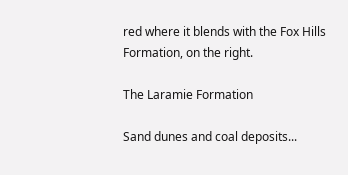red where it blends with the Fox Hills Formation, on the right.

The Laramie Formation

Sand dunes and coal deposits...